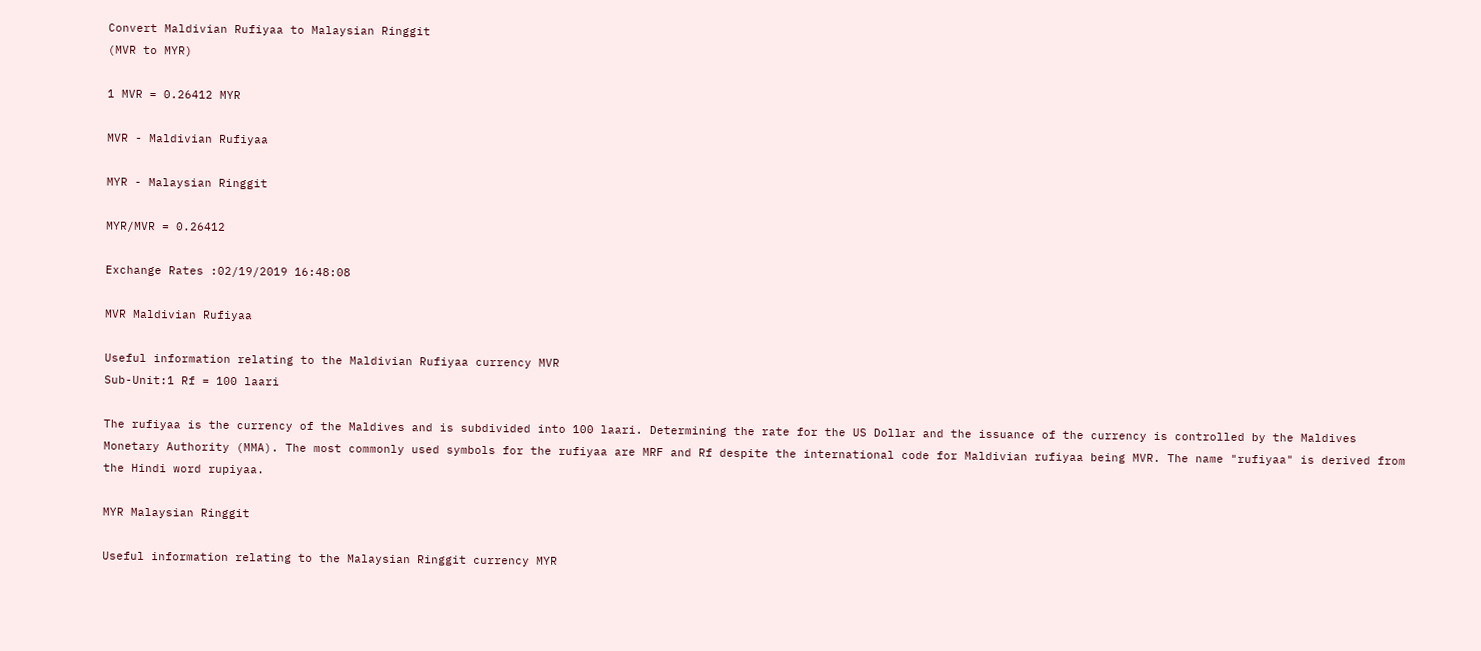Convert Maldivian Rufiyaa to Malaysian Ringgit
(MVR to MYR)

1 MVR = 0.26412 MYR

MVR - Maldivian Rufiyaa

MYR - Malaysian Ringgit

MYR/MVR = 0.26412

Exchange Rates :02/19/2019 16:48:08

MVR Maldivian Rufiyaa

Useful information relating to the Maldivian Rufiyaa currency MVR
Sub-Unit:1 Rf = 100 laari

The rufiyaa is the currency of the Maldives and is subdivided into 100 laari. Determining the rate for the US Dollar and the issuance of the currency is controlled by the Maldives Monetary Authority (MMA). The most commonly used symbols for the rufiyaa are MRF and Rf despite the international code for Maldivian rufiyaa being MVR. The name "rufiyaa" is derived from the Hindi word rupiyaa.

MYR Malaysian Ringgit

Useful information relating to the Malaysian Ringgit currency MYR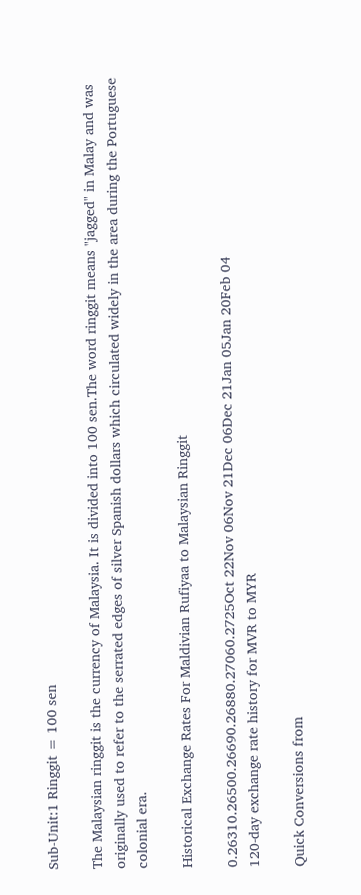Sub-Unit:1 Ringgit = 100 sen

The Malaysian ringgit is the currency of Malaysia. It is divided into 100 sen.The word ringgit means "jagged" in Malay and was originally used to refer to the serrated edges of silver Spanish dollars which circulated widely in the area during the Portuguese colonial era.

Historical Exchange Rates For Maldivian Rufiyaa to Malaysian Ringgit

0.26310.26500.26690.26880.27060.2725Oct 22Nov 06Nov 21Dec 06Dec 21Jan 05Jan 20Feb 04
120-day exchange rate history for MVR to MYR

Quick Conversions from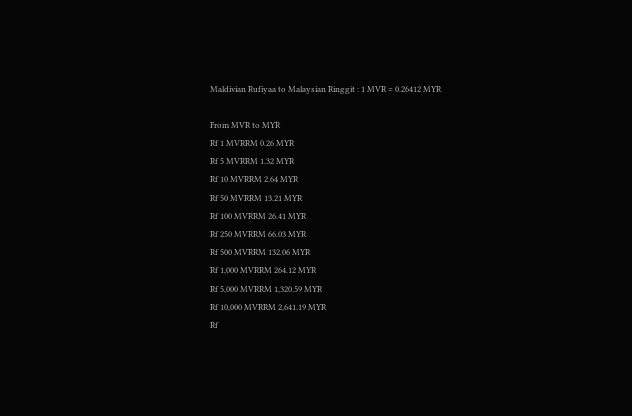Maldivian Rufiyaa to Malaysian Ringgit : 1 MVR = 0.26412 MYR

From MVR to MYR
Rf 1 MVRRM 0.26 MYR
Rf 5 MVRRM 1.32 MYR
Rf 10 MVRRM 2.64 MYR
Rf 50 MVRRM 13.21 MYR
Rf 100 MVRRM 26.41 MYR
Rf 250 MVRRM 66.03 MYR
Rf 500 MVRRM 132.06 MYR
Rf 1,000 MVRRM 264.12 MYR
Rf 5,000 MVRRM 1,320.59 MYR
Rf 10,000 MVRRM 2,641.19 MYR
Rf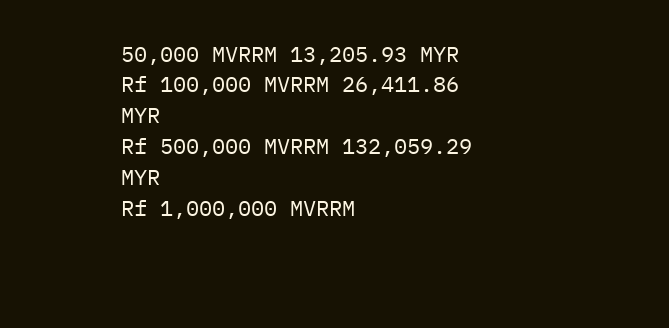50,000 MVRRM 13,205.93 MYR
Rf 100,000 MVRRM 26,411.86 MYR
Rf 500,000 MVRRM 132,059.29 MYR
Rf 1,000,000 MVRRM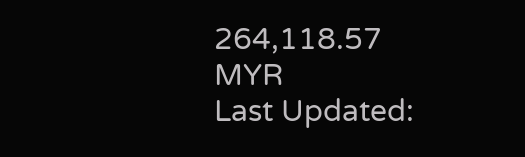264,118.57 MYR
Last Updated: